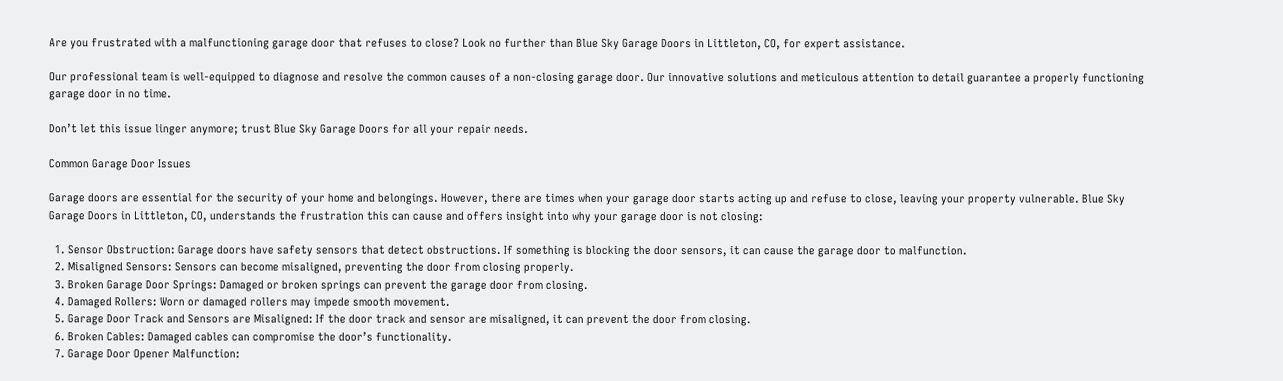Are you frustrated with a malfunctioning garage door that refuses to close? Look no further than Blue Sky Garage Doors in Littleton, CO, for expert assistance.

Our professional team is well-equipped to diagnose and resolve the common causes of a non-closing garage door. Our innovative solutions and meticulous attention to detail guarantee a properly functioning garage door in no time.

Don’t let this issue linger anymore; trust Blue Sky Garage Doors for all your repair needs.

Common Garage Door Issues

Garage doors are essential for the security of your home and belongings. However, there are times when your garage door starts acting up and refuse to close, leaving your property vulnerable. Blue Sky Garage Doors in Littleton, CO, understands the frustration this can cause and offers insight into why your garage door is not closing:

  1. Sensor Obstruction: Garage doors have safety sensors that detect obstructions. If something is blocking the door sensors, it can cause the garage door to malfunction.
  2. Misaligned Sensors: Sensors can become misaligned, preventing the door from closing properly.
  3. Broken Garage Door Springs: Damaged or broken springs can prevent the garage door from closing.
  4. Damaged Rollers: Worn or damaged rollers may impede smooth movement.
  5. Garage Door Track and Sensors are Misaligned: If the door track and sensor are misaligned, it can prevent the door from closing.
  6. Broken Cables: Damaged cables can compromise the door’s functionality.
  7. Garage Door Opener Malfunction: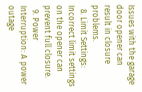Issues with the garage door opener can result in closure problems.
  8. Limit Settings: Incorrect limit settings on the opener can prevent full closure.
  9. Power Interruption: A power outage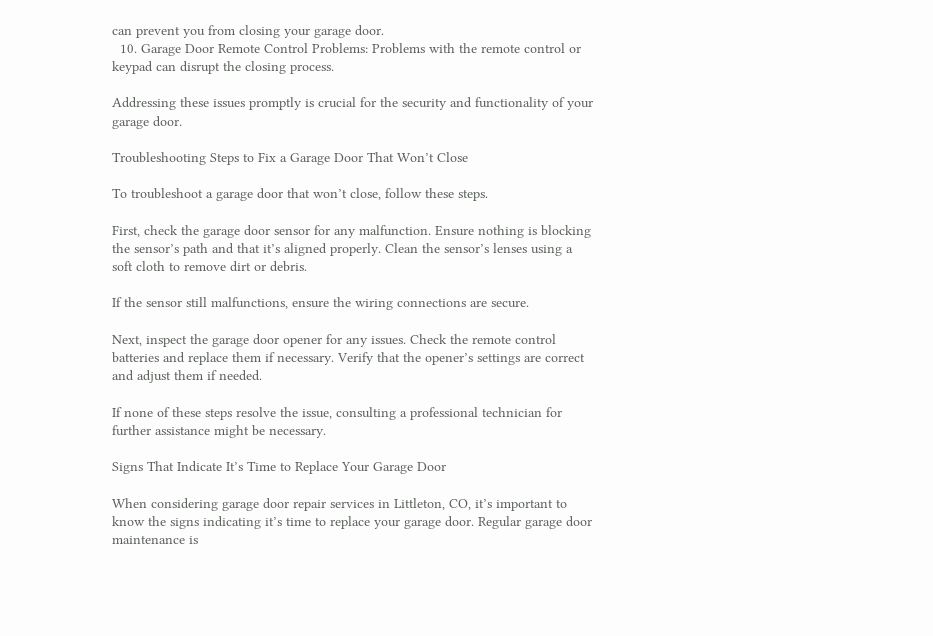can prevent you from closing your garage door.
  10. Garage Door Remote Control Problems: Problems with the remote control or keypad can disrupt the closing process.

Addressing these issues promptly is crucial for the security and functionality of your garage door.

Troubleshooting Steps to Fix a Garage Door That Won’t Close

To troubleshoot a garage door that won’t close, follow these steps.

First, check the garage door sensor for any malfunction. Ensure nothing is blocking the sensor’s path and that it’s aligned properly. Clean the sensor’s lenses using a soft cloth to remove dirt or debris.

If the sensor still malfunctions, ensure the wiring connections are secure.

Next, inspect the garage door opener for any issues. Check the remote control batteries and replace them if necessary. Verify that the opener’s settings are correct and adjust them if needed.

If none of these steps resolve the issue, consulting a professional technician for further assistance might be necessary.

Signs That Indicate It’s Time to Replace Your Garage Door

When considering garage door repair services in Littleton, CO, it’s important to know the signs indicating it’s time to replace your garage door. Regular garage door maintenance is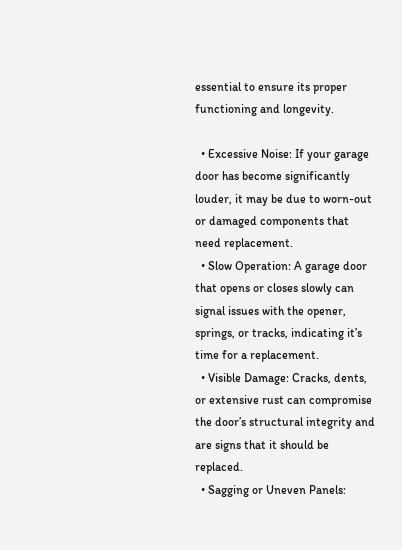essential to ensure its proper functioning and longevity.

  • Excessive Noise: If your garage door has become significantly louder, it may be due to worn-out or damaged components that need replacement.
  • Slow Operation: A garage door that opens or closes slowly can signal issues with the opener, springs, or tracks, indicating it’s time for a replacement.
  • Visible Damage: Cracks, dents, or extensive rust can compromise the door’s structural integrity and are signs that it should be replaced.
  • Sagging or Uneven Panels: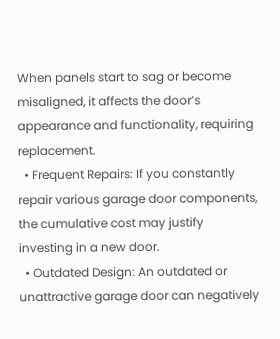When panels start to sag or become misaligned, it affects the door’s appearance and functionality, requiring replacement.
  • Frequent Repairs: If you constantly repair various garage door components, the cumulative cost may justify investing in a new door.
  • Outdated Design: An outdated or unattractive garage door can negatively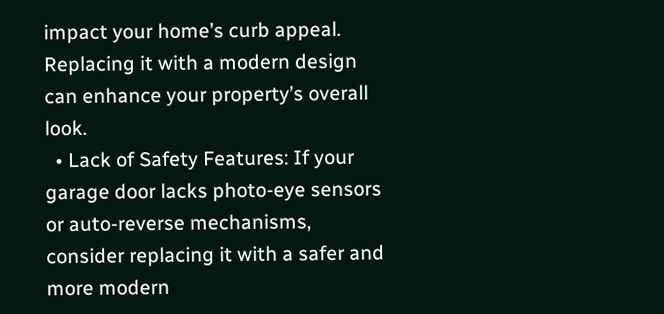impact your home’s curb appeal. Replacing it with a modern design can enhance your property’s overall look.
  • Lack of Safety Features: If your garage door lacks photo-eye sensors or auto-reverse mechanisms, consider replacing it with a safer and more modern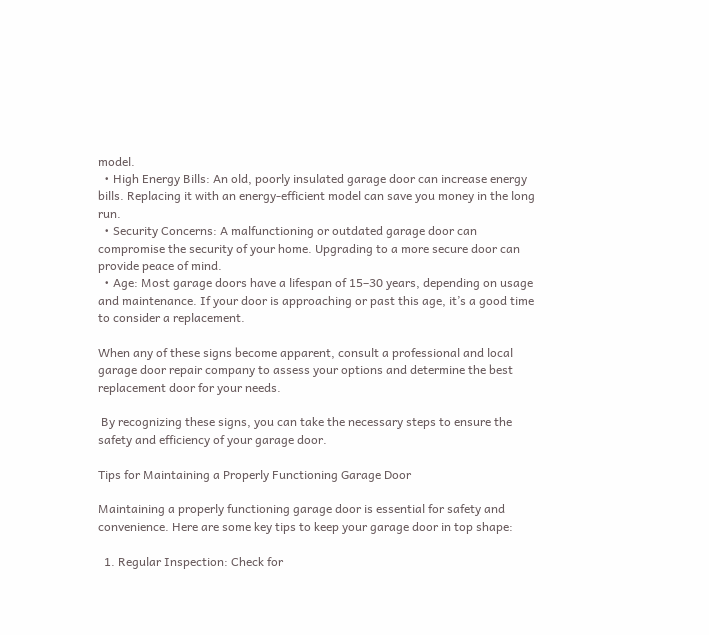model.
  • High Energy Bills: An old, poorly insulated garage door can increase energy bills. Replacing it with an energy-efficient model can save you money in the long run.
  • Security Concerns: A malfunctioning or outdated garage door can compromise the security of your home. Upgrading to a more secure door can provide peace of mind.
  • Age: Most garage doors have a lifespan of 15–30 years, depending on usage and maintenance. If your door is approaching or past this age, it’s a good time to consider a replacement.

When any of these signs become apparent, consult a professional and local garage door repair company to assess your options and determine the best replacement door for your needs.

 By recognizing these signs, you can take the necessary steps to ensure the safety and efficiency of your garage door.

Tips for Maintaining a Properly Functioning Garage Door

Maintaining a properly functioning garage door is essential for safety and convenience. Here are some key tips to keep your garage door in top shape:

  1. Regular Inspection: Check for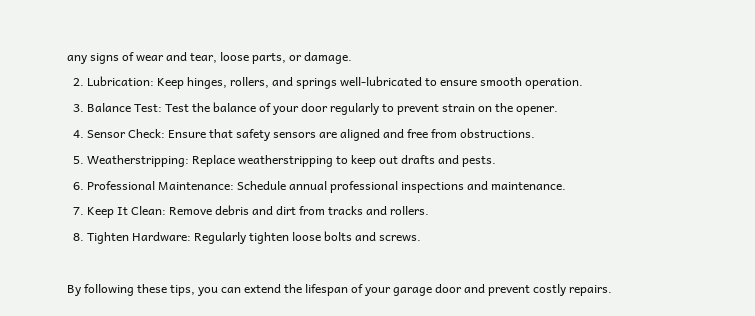any signs of wear and tear, loose parts, or damage.
  2. Lubrication: Keep hinges, rollers, and springs well-lubricated to ensure smooth operation.
  3. Balance Test: Test the balance of your door regularly to prevent strain on the opener.
  4. Sensor Check: Ensure that safety sensors are aligned and free from obstructions.
  5. Weatherstripping: Replace weatherstripping to keep out drafts and pests.
  6. Professional Maintenance: Schedule annual professional inspections and maintenance.
  7. Keep It Clean: Remove debris and dirt from tracks and rollers.
  8. Tighten Hardware: Regularly tighten loose bolts and screws.

By following these tips, you can extend the lifespan of your garage door and prevent costly repairs.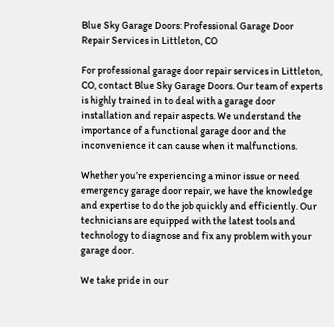Blue Sky Garage Doors: Professional Garage Door Repair Services in Littleton, CO

For professional garage door repair services in Littleton, CO, contact Blue Sky Garage Doors. Our team of experts is highly trained in to deal with a garage door installation and repair aspects. We understand the importance of a functional garage door and the inconvenience it can cause when it malfunctions.

Whether you’re experiencing a minor issue or need emergency garage door repair, we have the knowledge and expertise to do the job quickly and efficiently. Our technicians are equipped with the latest tools and technology to diagnose and fix any problem with your garage door.

We take pride in our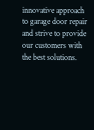innovative approach to garage door repair and strive to provide our customers with the best solutions.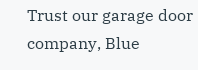Trust our garage door company, Blue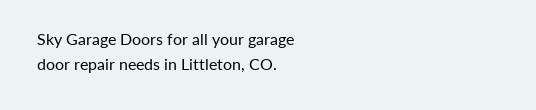Sky Garage Doors for all your garage door repair needs in Littleton, CO.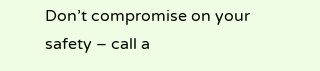Don’t compromise on your safety – call a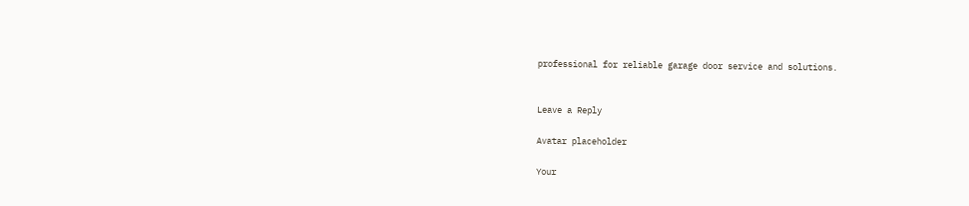professional for reliable garage door service and solutions.


Leave a Reply

Avatar placeholder

Your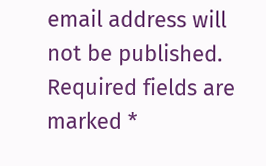email address will not be published. Required fields are marked *